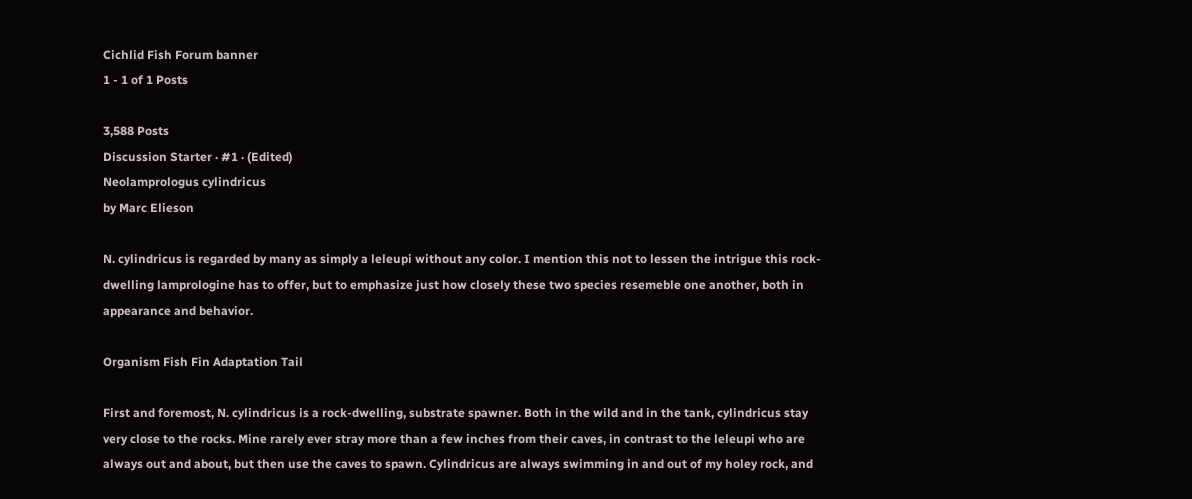Cichlid Fish Forum banner
1 - 1 of 1 Posts

3,588 Posts
Discussion Starter · #1 · (Edited)
Neolamprologus cylindricus
by Marc Elieson

N. cylindricus is regarded by many as simply a leleupi without any color. I mention this not to lessen the intrigue this rock-dwelling lamprologine has to offer, but to emphasize just how closely these two species resemeble one another, both in appearance and behavior.

Organism Fish Fin Adaptation Tail

First and foremost, N. cylindricus is a rock-dwelling, substrate spawner. Both in the wild and in the tank, cylindricus stay very close to the rocks. Mine rarely ever stray more than a few inches from their caves, in contrast to the leleupi who are always out and about, but then use the caves to spawn. Cylindricus are always swimming in and out of my holey rock, and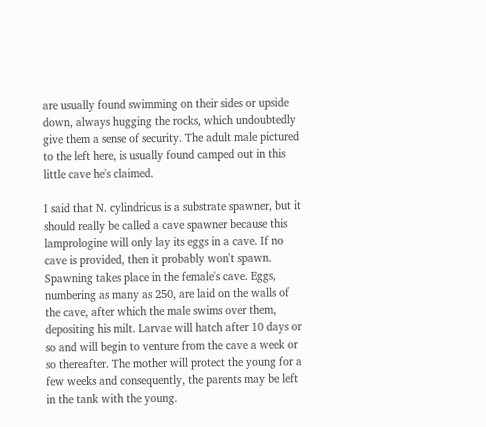are usually found swimming on their sides or upside down, always hugging the rocks, which undoubtedly give them a sense of security. The adult male pictured to the left here, is usually found camped out in this little cave he's claimed.

I said that N. cylindricus is a substrate spawner, but it should really be called a cave spawner because this lamprologine will only lay its eggs in a cave. If no cave is provided, then it probably won't spawn. Spawning takes place in the female's cave. Eggs, numbering as many as 250, are laid on the walls of the cave, after which the male swims over them, depositing his milt. Larvae will hatch after 10 days or so and will begin to venture from the cave a week or so thereafter. The mother will protect the young for a few weeks and consequently, the parents may be left in the tank with the young.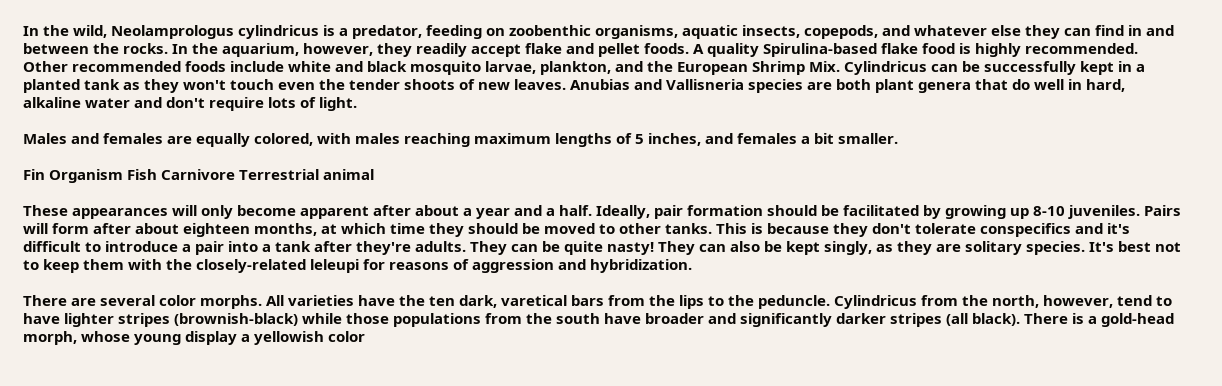In the wild, Neolamprologus cylindricus is a predator, feeding on zoobenthic organisms, aquatic insects, copepods, and whatever else they can find in and between the rocks. In the aquarium, however, they readily accept flake and pellet foods. A quality Spirulina-based flake food is highly recommended. Other recommended foods include white and black mosquito larvae, plankton, and the European Shrimp Mix. Cylindricus can be successfully kept in a planted tank as they won't touch even the tender shoots of new leaves. Anubias and Vallisneria species are both plant genera that do well in hard, alkaline water and don't require lots of light.

Males and females are equally colored, with males reaching maximum lengths of 5 inches, and females a bit smaller.

Fin Organism Fish Carnivore Terrestrial animal

These appearances will only become apparent after about a year and a half. Ideally, pair formation should be facilitated by growing up 8-10 juveniles. Pairs will form after about eighteen months, at which time they should be moved to other tanks. This is because they don't tolerate conspecifics and it's difficult to introduce a pair into a tank after they're adults. They can be quite nasty! They can also be kept singly, as they are solitary species. It's best not to keep them with the closely-related leleupi for reasons of aggression and hybridization.

There are several color morphs. All varieties have the ten dark, varetical bars from the lips to the peduncle. Cylindricus from the north, however, tend to have lighter stripes (brownish-black) while those populations from the south have broader and significantly darker stripes (all black). There is a gold-head morph, whose young display a yellowish color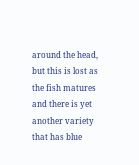around the head, but this is lost as the fish matures and there is yet another variety that has blue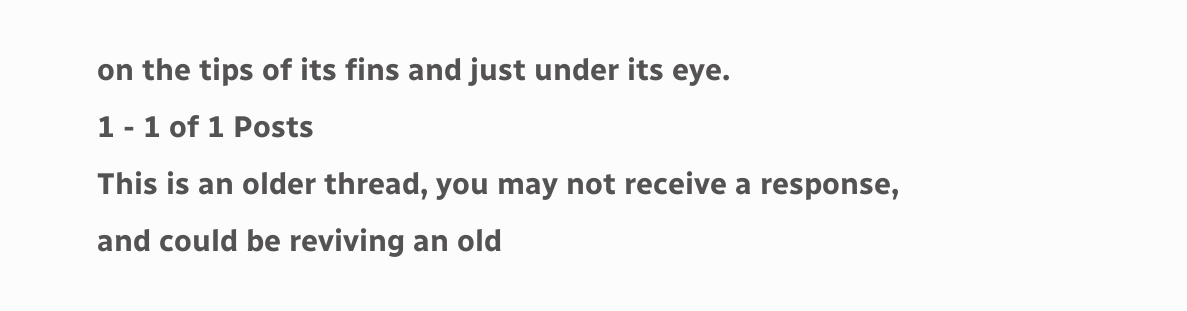on the tips of its fins and just under its eye.
1 - 1 of 1 Posts
This is an older thread, you may not receive a response, and could be reviving an old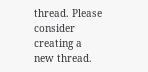thread. Please consider creating a new thread.